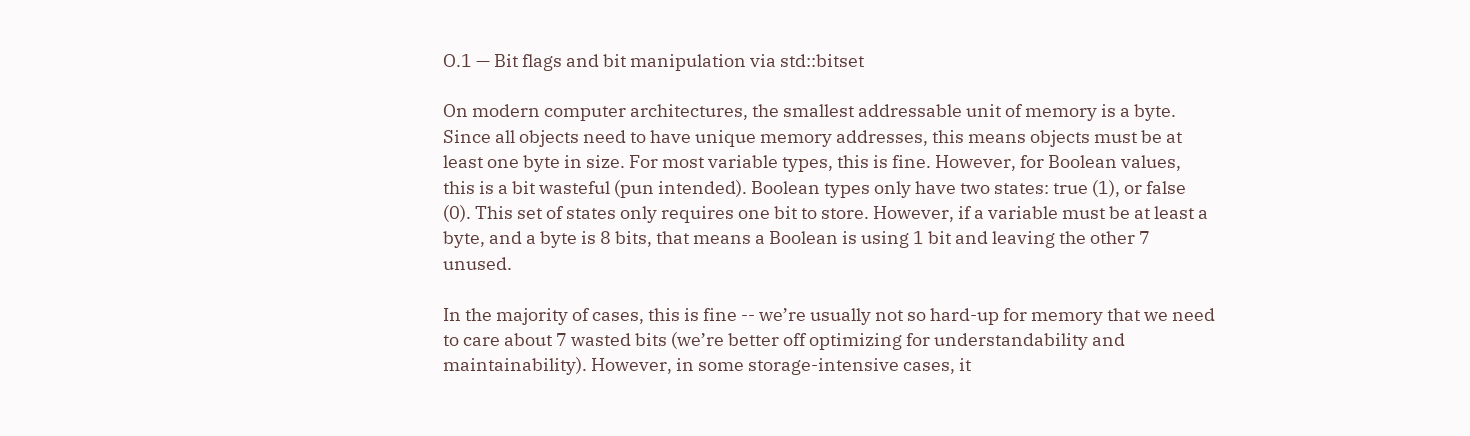O.1 — Bit flags and bit manipulation via std::bitset

On modern computer architectures, the smallest addressable unit of memory is a byte. Since all objects need to have unique memory addresses, this means objects must be at least one byte in size. For most variable types, this is fine. However, for Boolean values, this is a bit wasteful (pun intended). Boolean types only have two states: true (1), or false (0). This set of states only requires one bit to store. However, if a variable must be at least a byte, and a byte is 8 bits, that means a Boolean is using 1 bit and leaving the other 7 unused.

In the majority of cases, this is fine -- we’re usually not so hard-up for memory that we need to care about 7 wasted bits (we’re better off optimizing for understandability and maintainability). However, in some storage-intensive cases, it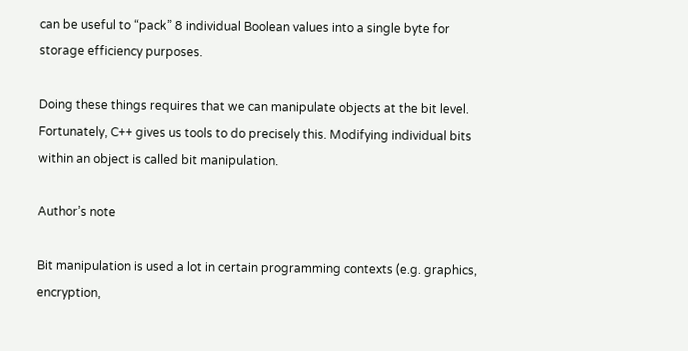can be useful to “pack” 8 individual Boolean values into a single byte for storage efficiency purposes.

Doing these things requires that we can manipulate objects at the bit level. Fortunately, C++ gives us tools to do precisely this. Modifying individual bits within an object is called bit manipulation.

Author’s note

Bit manipulation is used a lot in certain programming contexts (e.g. graphics, encryption,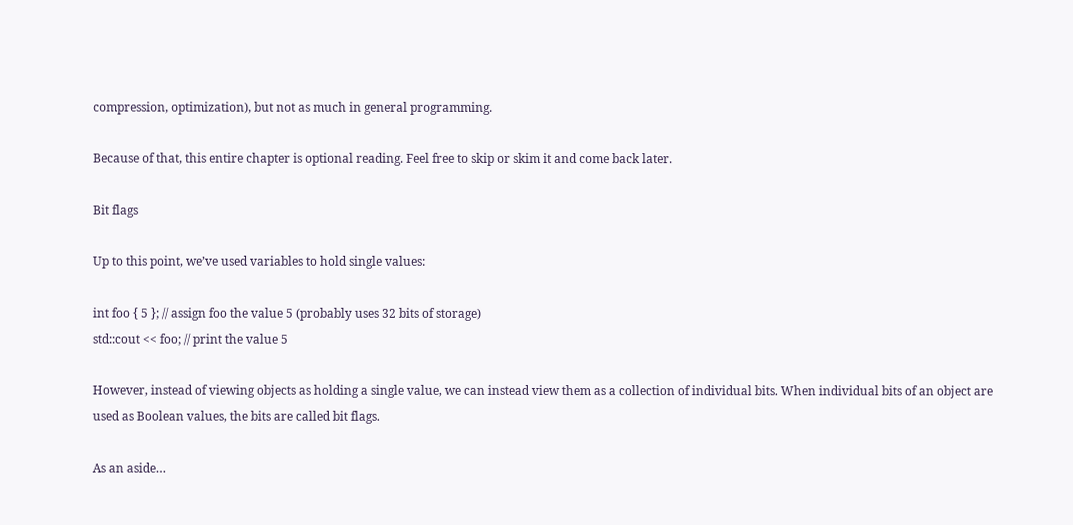compression, optimization), but not as much in general programming.

Because of that, this entire chapter is optional reading. Feel free to skip or skim it and come back later.

Bit flags

Up to this point, we’ve used variables to hold single values:

int foo { 5 }; // assign foo the value 5 (probably uses 32 bits of storage)
std::cout << foo; // print the value 5

However, instead of viewing objects as holding a single value, we can instead view them as a collection of individual bits. When individual bits of an object are used as Boolean values, the bits are called bit flags.

As an aside…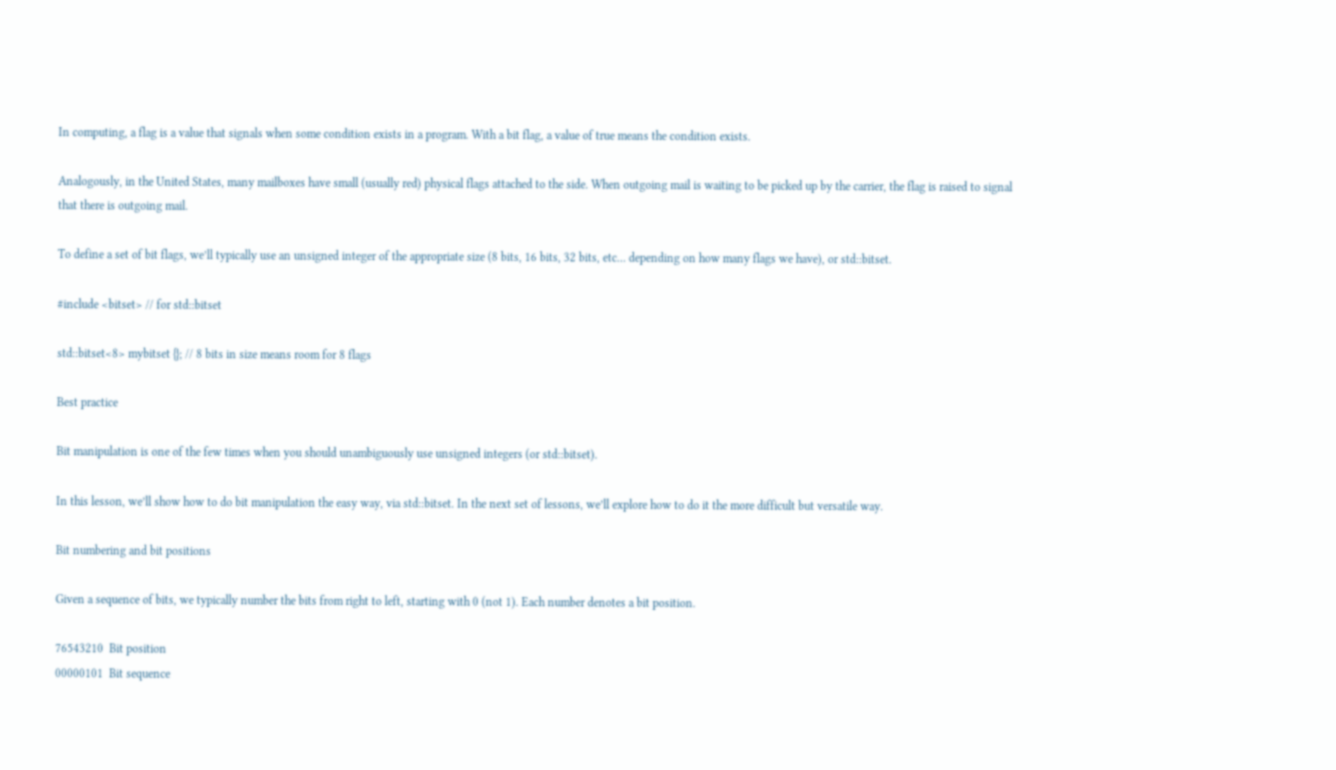In computing, a flag is a value that signals when some condition exists in a program. With a bit flag, a value of true means the condition exists.

Analogously, in the United States, many mailboxes have small (usually red) physical flags attached to the side. When outgoing mail is waiting to be picked up by the carrier, the flag is raised to signal that there is outgoing mail.

To define a set of bit flags, we’ll typically use an unsigned integer of the appropriate size (8 bits, 16 bits, 32 bits, etc… depending on how many flags we have), or std::bitset.

#include <bitset> // for std::bitset

std::bitset<8> mybitset {}; // 8 bits in size means room for 8 flags

Best practice

Bit manipulation is one of the few times when you should unambiguously use unsigned integers (or std::bitset).

In this lesson, we’ll show how to do bit manipulation the easy way, via std::bitset. In the next set of lessons, we’ll explore how to do it the more difficult but versatile way.

Bit numbering and bit positions

Given a sequence of bits, we typically number the bits from right to left, starting with 0 (not 1). Each number denotes a bit position.

76543210  Bit position
00000101  Bit sequence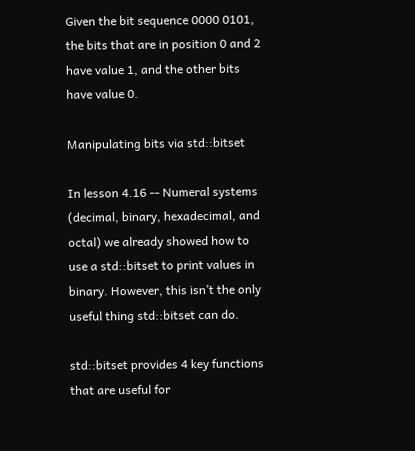Given the bit sequence 0000 0101, the bits that are in position 0 and 2 have value 1, and the other bits have value 0.

Manipulating bits via std::bitset

In lesson 4.16 -- Numeral systems (decimal, binary, hexadecimal, and octal) we already showed how to use a std::bitset to print values in binary. However, this isn’t the only useful thing std::bitset can do.

std::bitset provides 4 key functions that are useful for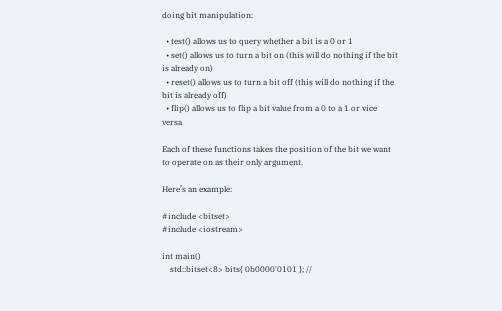doing bit manipulation:

  • test() allows us to query whether a bit is a 0 or 1
  • set() allows us to turn a bit on (this will do nothing if the bit is already on)
  • reset() allows us to turn a bit off (this will do nothing if the bit is already off)
  • flip() allows us to flip a bit value from a 0 to a 1 or vice versa

Each of these functions takes the position of the bit we want to operate on as their only argument.

Here’s an example:

#include <bitset>
#include <iostream>

int main()
    std::bitset<8> bits{ 0b0000'0101 }; //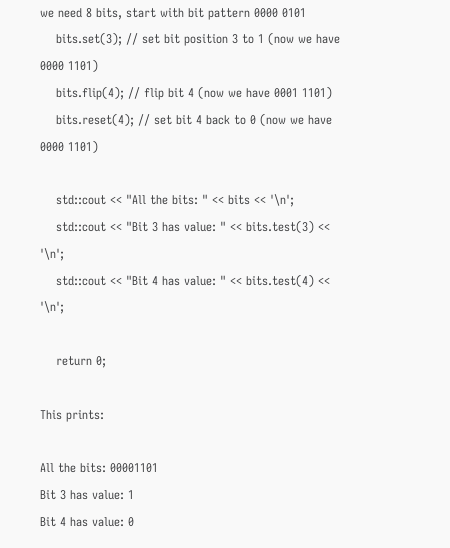we need 8 bits, start with bit pattern 0000 0101
    bits.set(3); // set bit position 3 to 1 (now we have 0000 1101)
    bits.flip(4); // flip bit 4 (now we have 0001 1101)
    bits.reset(4); // set bit 4 back to 0 (now we have 0000 1101)

    std::cout << "All the bits: " << bits << '\n';
    std::cout << "Bit 3 has value: " << bits.test(3) << '\n';
    std::cout << "Bit 4 has value: " << bits.test(4) << '\n';

    return 0;

This prints:

All the bits: 00001101
Bit 3 has value: 1
Bit 4 has value: 0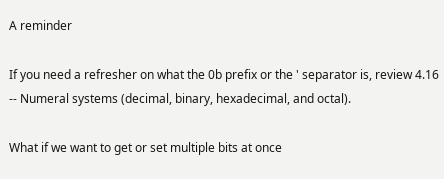A reminder

If you need a refresher on what the 0b prefix or the ' separator is, review 4.16 -- Numeral systems (decimal, binary, hexadecimal, and octal).

What if we want to get or set multiple bits at once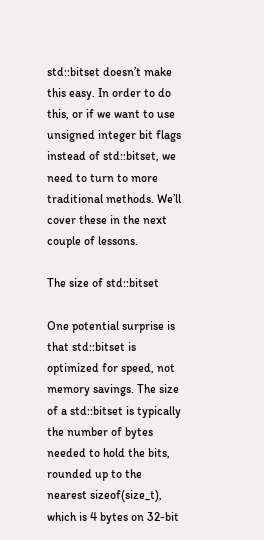std::bitset doesn’t make this easy. In order to do this, or if we want to use unsigned integer bit flags instead of std::bitset, we need to turn to more traditional methods. We’ll cover these in the next couple of lessons.

The size of std::bitset

One potential surprise is that std::bitset is optimized for speed, not memory savings. The size of a std::bitset is typically the number of bytes needed to hold the bits, rounded up to the nearest sizeof(size_t), which is 4 bytes on 32-bit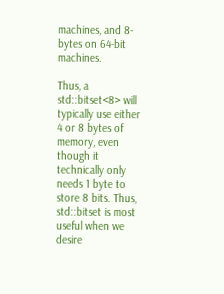machines, and 8-bytes on 64-bit machines.

Thus, a std::bitset<8> will typically use either 4 or 8 bytes of memory, even though it technically only needs 1 byte to store 8 bits. Thus, std::bitset is most useful when we desire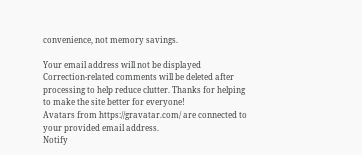convenience, not memory savings.

Your email address will not be displayed
Correction-related comments will be deleted after processing to help reduce clutter. Thanks for helping to make the site better for everyone!
Avatars from https://gravatar.com/ are connected to your provided email address.
Notify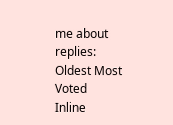me about replies:
Oldest Most Voted
Inline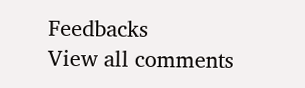Feedbacks
View all comments